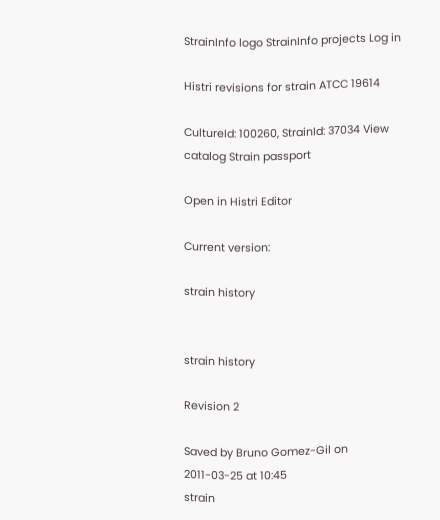StrainInfo logo StrainInfo projects Log in

Histri revisions for strain ATCC 19614

CultureId: 100260, StrainId: 37034 View catalog Strain passport

Open in Histri Editor

Current version:

strain history


strain history

Revision 2

Saved by Bruno Gomez-Gil on 2011-03-25 at 10:45
strain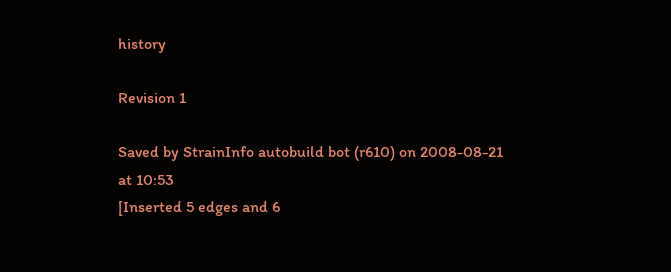history

Revision 1

Saved by StrainInfo autobuild bot (r610) on 2008-08-21 at 10:53
[Inserted 5 edges and 6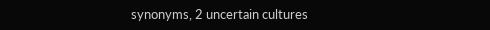synonyms, 2 uncertain cultures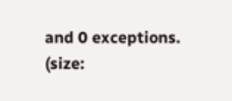and 0 exceptions. (size: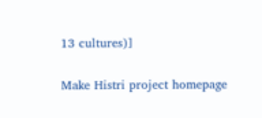13 cultures)]

Make Histri project homepage